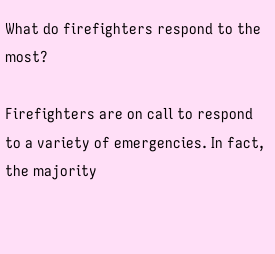What do firefighters respond to the most?

Firefighters are on call to respond to a variety of emergencies. In fact, the majority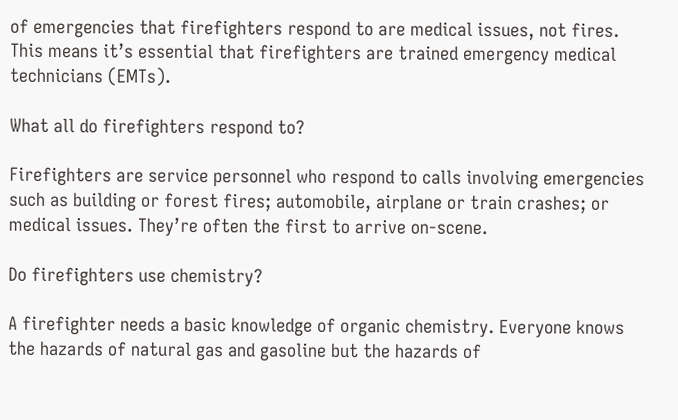of emergencies that firefighters respond to are medical issues, not fires. This means it’s essential that firefighters are trained emergency medical technicians (EMTs).

What all do firefighters respond to?

Firefighters are service personnel who respond to calls involving emergencies such as building or forest fires; automobile, airplane or train crashes; or medical issues. They’re often the first to arrive on-scene.

Do firefighters use chemistry?

A firefighter needs a basic knowledge of organic chemistry. Everyone knows the hazards of natural gas and gasoline but the hazards of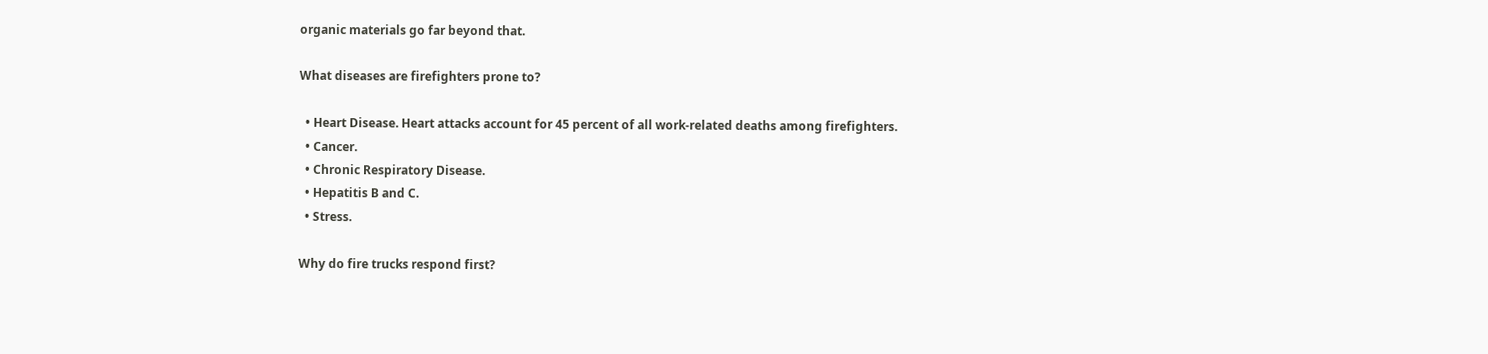organic materials go far beyond that.

What diseases are firefighters prone to?

  • Heart Disease. Heart attacks account for 45 percent of all work-related deaths among firefighters.
  • Cancer.
  • Chronic Respiratory Disease.
  • Hepatitis B and C.
  • Stress.

Why do fire trucks respond first?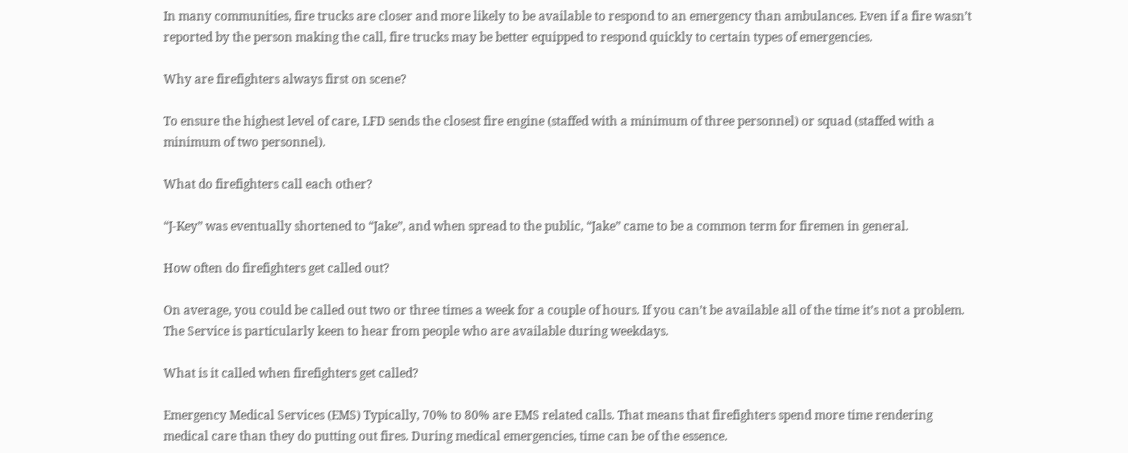In many communities, fire trucks are closer and more likely to be available to respond to an emergency than ambulances. Even if a fire wasn’t reported by the person making the call, fire trucks may be better equipped to respond quickly to certain types of emergencies.

Why are firefighters always first on scene?

To ensure the highest level of care, LFD sends the closest fire engine (staffed with a minimum of three personnel) or squad (staffed with a minimum of two personnel).

What do firefighters call each other?

“J-Key” was eventually shortened to “Jake”, and when spread to the public, “Jake” came to be a common term for firemen in general.

How often do firefighters get called out?

On average, you could be called out two or three times a week for a couple of hours. If you can’t be available all of the time it’s not a problem. The Service is particularly keen to hear from people who are available during weekdays.

What is it called when firefighters get called?

Emergency Medical Services (EMS) Typically, 70% to 80% are EMS related calls. That means that firefighters spend more time rendering medical care than they do putting out fires. During medical emergencies, time can be of the essence.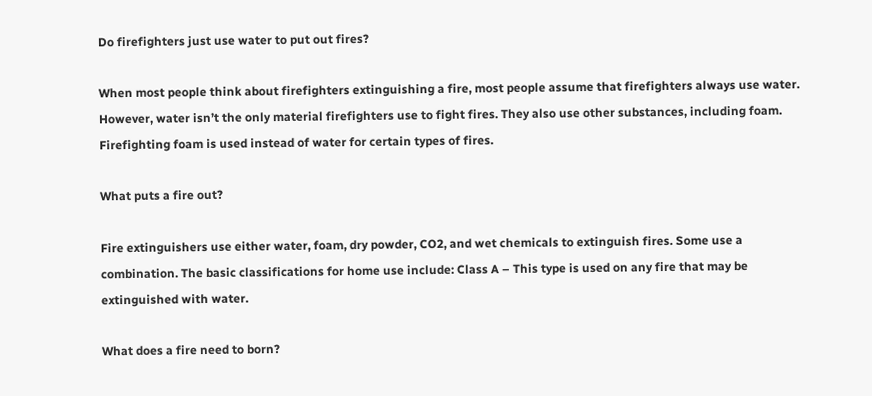Do firefighters just use water to put out fires?

When most people think about firefighters extinguishing a fire, most people assume that firefighters always use water. However, water isn’t the only material firefighters use to fight fires. They also use other substances, including foam. Firefighting foam is used instead of water for certain types of fires.

What puts a fire out?

Fire extinguishers use either water, foam, dry powder, CO2, and wet chemicals to extinguish fires. Some use a combination. The basic classifications for home use include: Class A – This type is used on any fire that may be extinguished with water.

What does a fire need to born?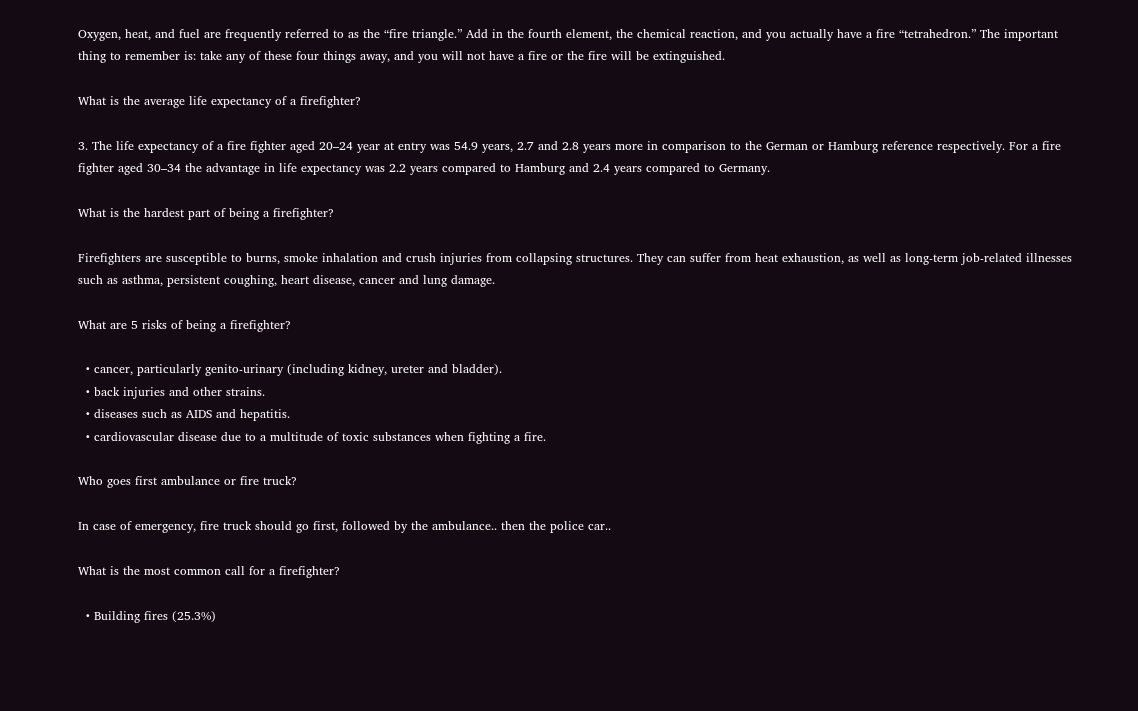Oxygen, heat, and fuel are frequently referred to as the “fire triangle.” Add in the fourth element, the chemical reaction, and you actually have a fire “tetrahedron.” The important thing to remember is: take any of these four things away, and you will not have a fire or the fire will be extinguished.

What is the average life expectancy of a firefighter?

3. The life expectancy of a fire fighter aged 20–24 year at entry was 54.9 years, 2.7 and 2.8 years more in comparison to the German or Hamburg reference respectively. For a fire fighter aged 30–34 the advantage in life expectancy was 2.2 years compared to Hamburg and 2.4 years compared to Germany.

What is the hardest part of being a firefighter?

Firefighters are susceptible to burns, smoke inhalation and crush injuries from collapsing structures. They can suffer from heat exhaustion, as well as long-term job-related illnesses such as asthma, persistent coughing, heart disease, cancer and lung damage.

What are 5 risks of being a firefighter?

  • cancer, particularly genito-urinary (including kidney, ureter and bladder).
  • back injuries and other strains.
  • diseases such as AIDS and hepatitis.
  • cardiovascular disease due to a multitude of toxic substances when fighting a fire.

Who goes first ambulance or fire truck?

In case of emergency, fire truck should go first, followed by the ambulance.. then the police car..

What is the most common call for a firefighter?

  • Building fires (25.3%)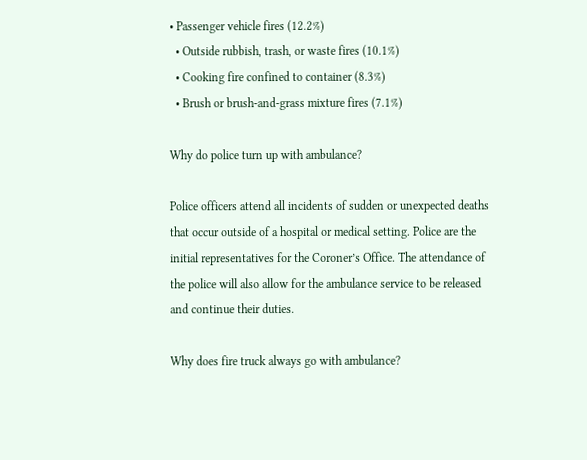• Passenger vehicle fires (12.2%)
  • Outside rubbish, trash, or waste fires (10.1%)
  • Cooking fire confined to container (8.3%)
  • Brush or brush-and-grass mixture fires (7.1%)

Why do police turn up with ambulance?

Police officers attend all incidents of sudden or unexpected deaths that occur outside of a hospital or medical setting. Police are the initial representatives for the Coroner’s Office. The attendance of the police will also allow for the ambulance service to be released and continue their duties.

Why does fire truck always go with ambulance?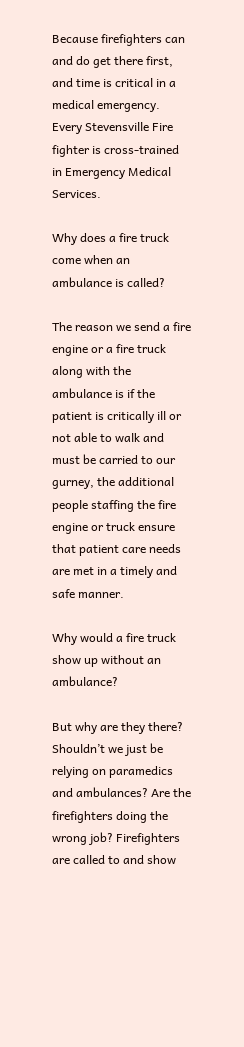Because firefighters can and do get there first, and time is critical in a medical emergency. Every Stevensville Fire fighter is cross-trained in Emergency Medical Services.

Why does a fire truck come when an ambulance is called?

The reason we send a fire engine or a fire truck along with the ambulance is if the patient is critically ill or not able to walk and must be carried to our gurney, the additional people staffing the fire engine or truck ensure that patient care needs are met in a timely and safe manner.

Why would a fire truck show up without an ambulance?

But why are they there? Shouldn’t we just be relying on paramedics and ambulances? Are the firefighters doing the wrong job? Firefighters are called to and show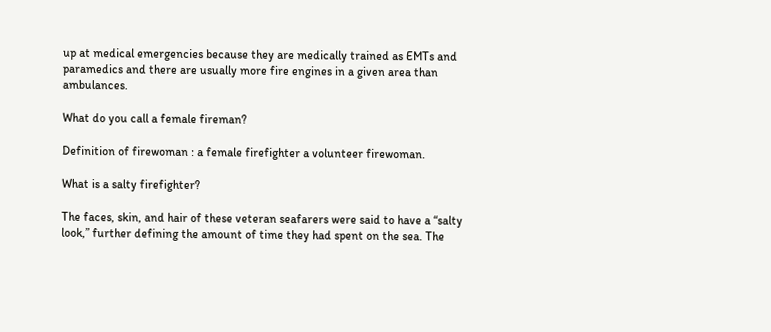up at medical emergencies because they are medically trained as EMTs and paramedics and there are usually more fire engines in a given area than ambulances.

What do you call a female fireman?

Definition of firewoman : a female firefighter a volunteer firewoman.

What is a salty firefighter?

The faces, skin, and hair of these veteran seafarers were said to have a “salty look,” further defining the amount of time they had spent on the sea. The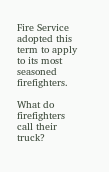Fire Service adopted this term to apply to its most seasoned firefighters.

What do firefighters call their truck?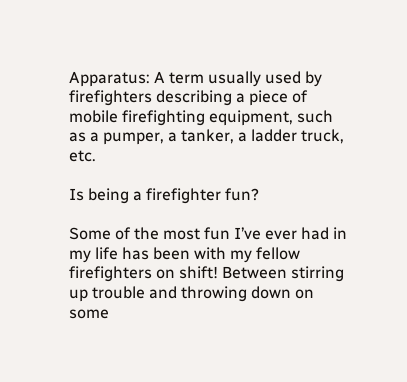Apparatus: A term usually used by firefighters describing a piece of mobile firefighting equipment, such as a pumper, a tanker, a ladder truck, etc.

Is being a firefighter fun?

Some of the most fun I’ve ever had in my life has been with my fellow firefighters on shift! Between stirring up trouble and throwing down on some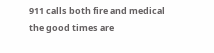911 calls both fire and medical the good times are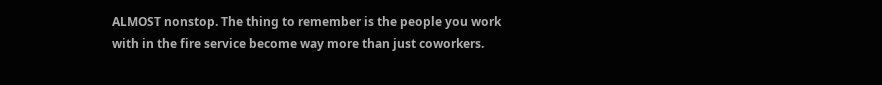ALMOST nonstop. The thing to remember is the people you work with in the fire service become way more than just coworkers.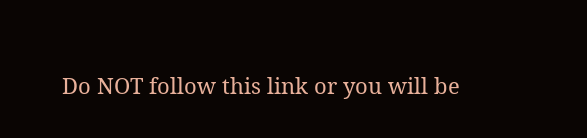Do NOT follow this link or you will be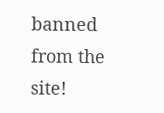banned from the site!